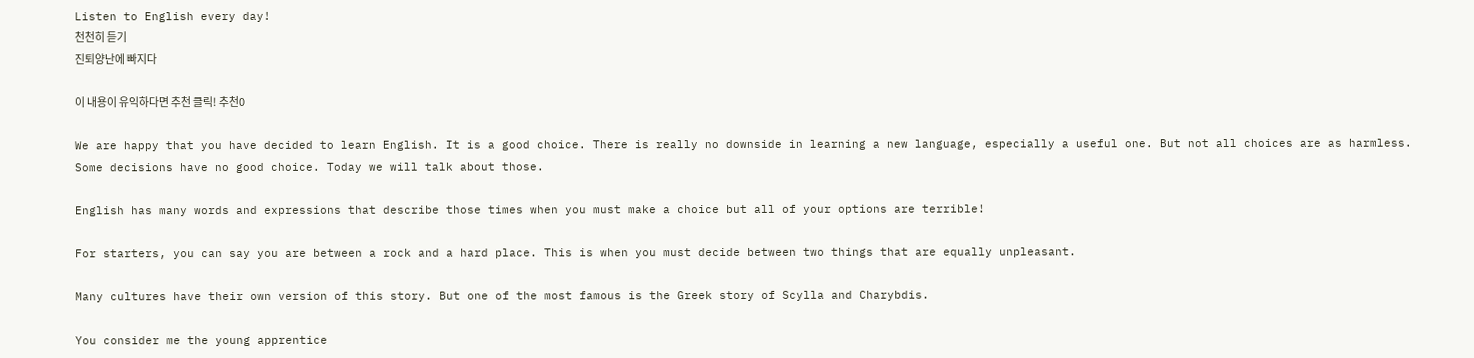Listen to English every day!
천천히 듣기
진퇴양난에 빠지다

이 내용이 유익하다면 추천 클릭! 추천0

We are happy that you have decided to learn English. It is a good choice. There is really no downside in learning a new language, especially a useful one. But not all choices are as harmless. Some decisions have no good choice. Today we will talk about those.

English has many words and expressions that describe those times when you must make a choice but all of your options are terrible!

For starters, you can say you are between a rock and a hard place. This is when you must decide between two things that are equally unpleasant.

Many cultures have their own version of this story. But one of the most famous is the Greek story of Scylla and Charybdis.

You consider me the young apprentice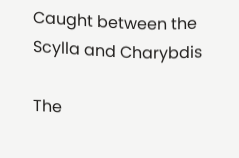Caught between the Scylla and Charybdis

The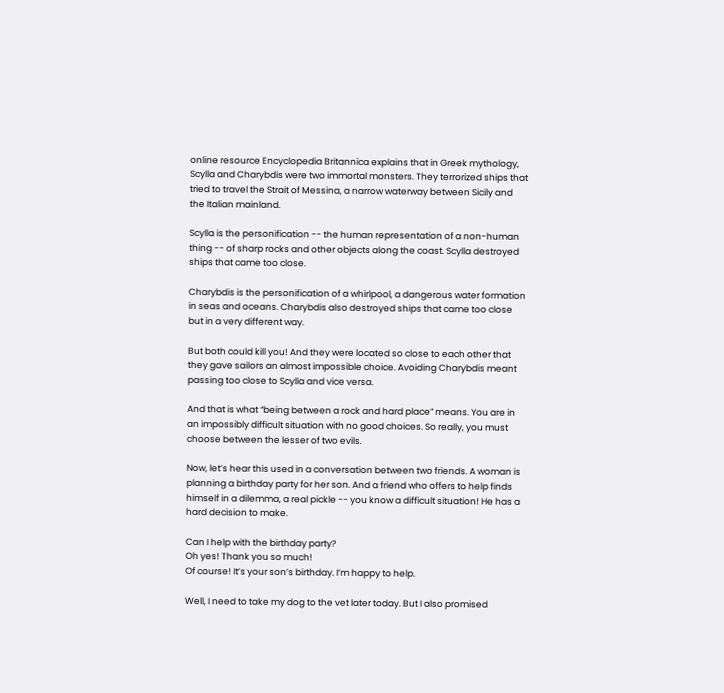online resource Encyclopedia Britannica explains that in Greek mythology, Scylla and Charybdis were two immortal monsters. They terrorized ships that tried to travel the Strait of Messina, a narrow waterway between Sicily and the Italian mainland.

Scylla is the personification -- the human representation of a non-human thing -- of sharp rocks and other objects along the coast. Scylla destroyed ships that came too close.

Charybdis is the personification of a whirlpool, a dangerous water formation in seas and oceans. Charybdis also destroyed ships that came too close but in a very different way.

But both could kill you! And they were located so close to each other that they gave sailors an almost impossible choice. Avoiding Charybdis meant passing too close to Scylla and vice versa.

And that is what “being between a rock and hard place” means. You are in an impossibly difficult situation with no good choices. So really, you must choose between the lesser of two evils.

Now, let’s hear this used in a conversation between two friends. A woman is planning a birthday party for her son. And a friend who offers to help finds himself in a dilemma, a real pickle -- you know a difficult situation! He has a hard decision to make.

Can I help with the birthday party?
Oh yes! Thank you so much!
Of course! It’s your son’s birthday. I’m happy to help.

Well, I need to take my dog to the vet later today. But I also promised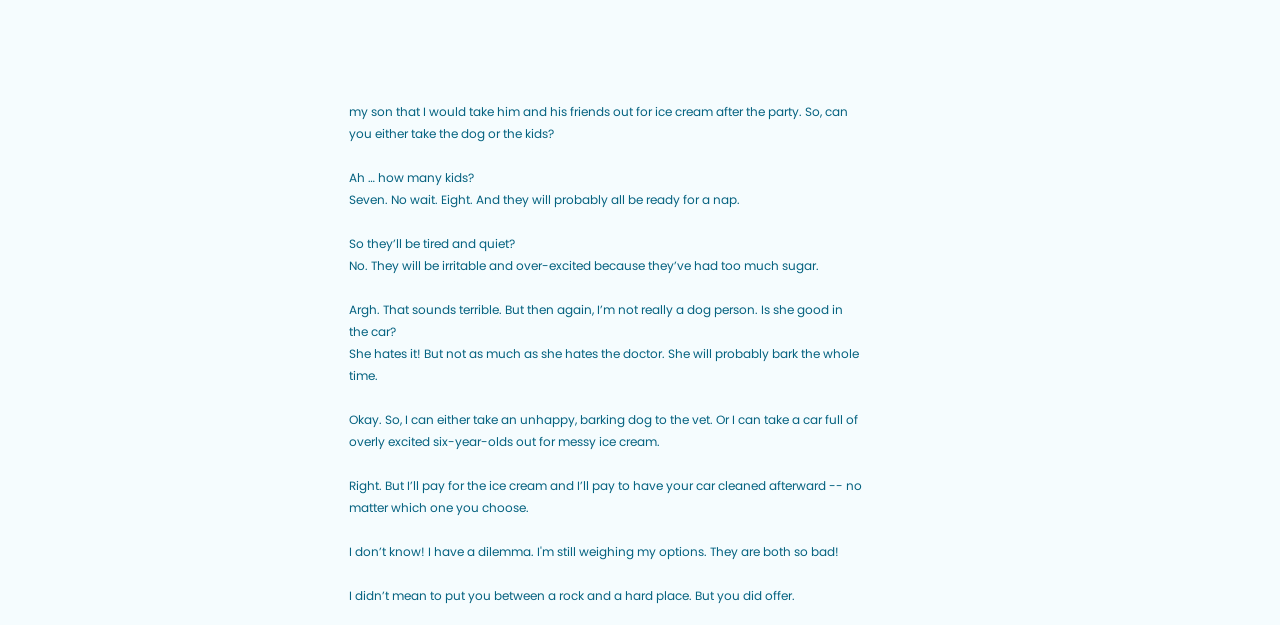my son that I would take him and his friends out for ice cream after the party. So, can you either take the dog or the kids?

Ah … how many kids?
Seven. No wait. Eight. And they will probably all be ready for a nap.

So they’ll be tired and quiet?
No. They will be irritable and over-excited because they’ve had too much sugar.

Argh. That sounds terrible. But then again, I’m not really a dog person. Is she good in the car?
She hates it! But not as much as she hates the doctor. She will probably bark the whole time.

Okay. So, I can either take an unhappy, barking dog to the vet. Or I can take a car full of overly excited six-year-olds out for messy ice cream.

Right. But I’ll pay for the ice cream and I’ll pay to have your car cleaned afterward -- no matter which one you choose.

I don’t know! I have a dilemma. I'm still weighing my options. They are both so bad!

I didn’t mean to put you between a rock and a hard place. But you did offer.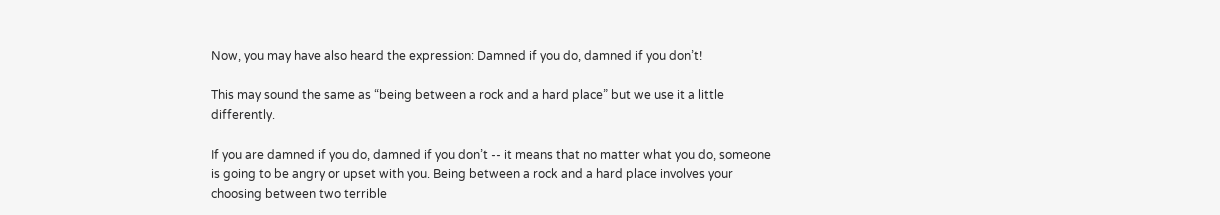Now, you may have also heard the expression: Damned if you do, damned if you don’t!

This may sound the same as “being between a rock and a hard place” but we use it a little differently.

If you are damned if you do, damned if you don’t -- it means that no matter what you do, someone is going to be angry or upset with you. Being between a rock and a hard place involves your choosing between two terrible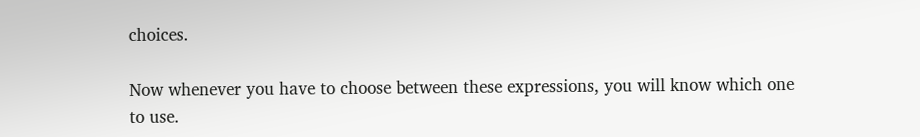choices.

Now whenever you have to choose between these expressions, you will know which one to use.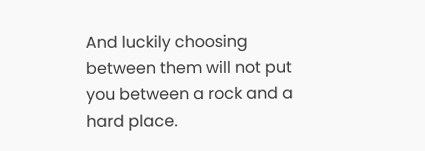And luckily choosing between them will not put you between a rock and a hard place.